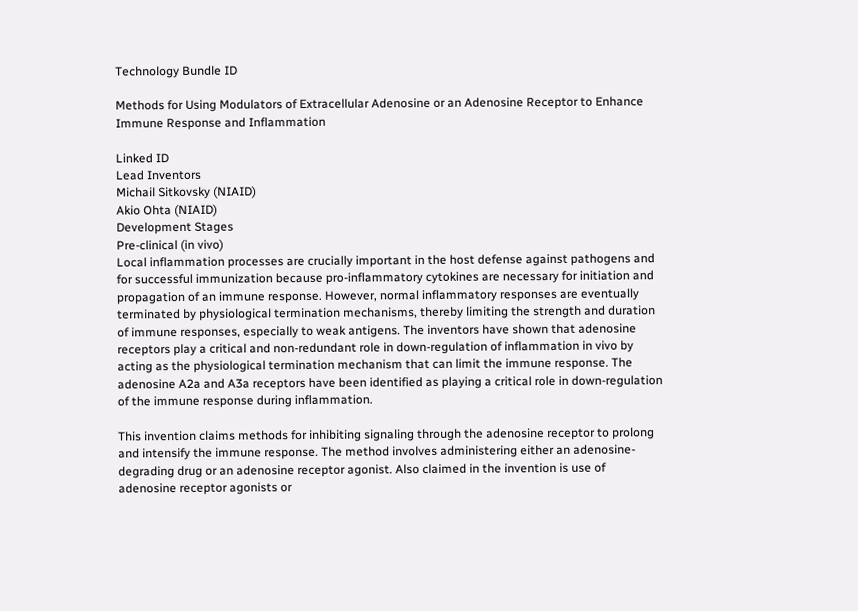Technology Bundle ID

Methods for Using Modulators of Extracellular Adenosine or an Adenosine Receptor to Enhance Immune Response and Inflammation

Linked ID
Lead Inventors
Michail Sitkovsky (NIAID)
Akio Ohta (NIAID)
Development Stages
Pre-clinical (in vivo)
Local inflammation processes are crucially important in the host defense against pathogens and for successful immunization because pro-inflammatory cytokines are necessary for initiation and propagation of an immune response. However, normal inflammatory responses are eventually terminated by physiological termination mechanisms, thereby limiting the strength and duration of immune responses, especially to weak antigens. The inventors have shown that adenosine receptors play a critical and non-redundant role in down-regulation of inflammation in vivo by acting as the physiological termination mechanism that can limit the immune response. The adenosine A2a and A3a receptors have been identified as playing a critical role in down-regulation of the immune response during inflammation.

This invention claims methods for inhibiting signaling through the adenosine receptor to prolong and intensify the immune response. The method involves administering either an adenosine-degrading drug or an adenosine receptor agonist. Also claimed in the invention is use of adenosine receptor agonists or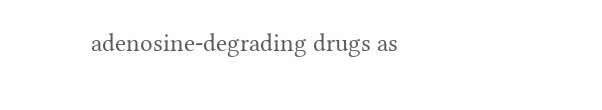adenosine-degrading drugs as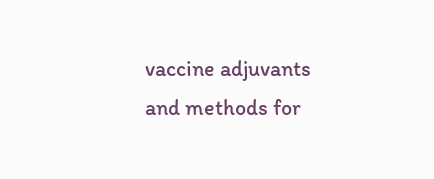vaccine adjuvants and methods for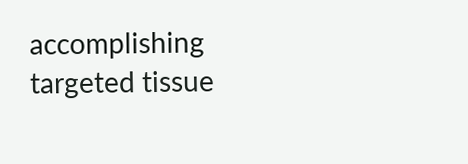accomplishing targeted tissue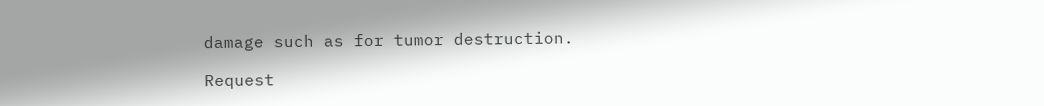damage such as for tumor destruction.

Request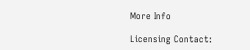More Info

Licensing Contact: